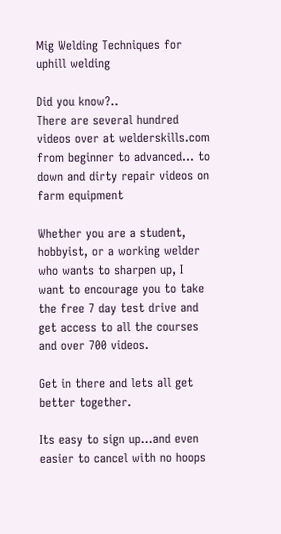Mig Welding Techniques for uphill welding

Did you know?..
There are several hundred videos over at welderskills.com from beginner to advanced... to down and dirty repair videos on farm equipment

Whether you are a student, hobbyist, or a working welder who wants to sharpen up, I want to encourage you to take the free 7 day test drive and get access to all the courses and over 700 videos.

Get in there and lets all get better together.

Its easy to sign up…and even easier to cancel with no hoops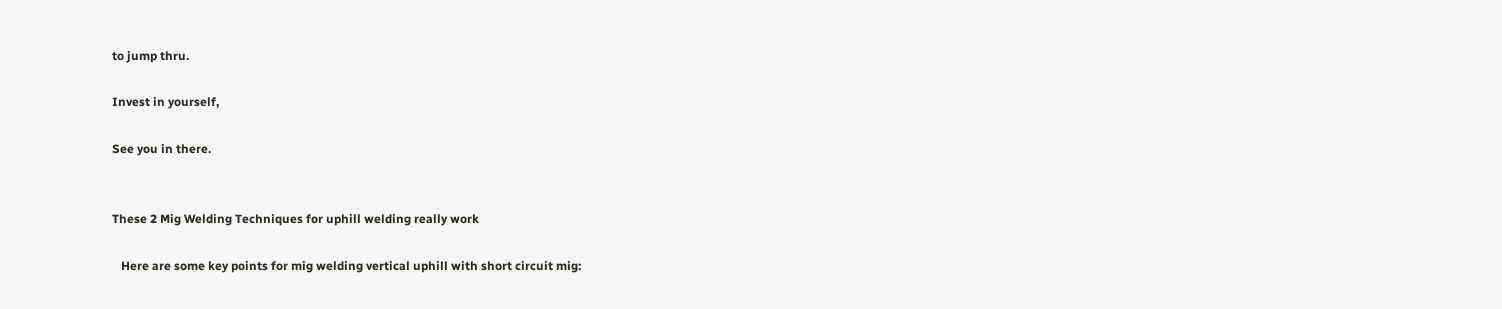to jump thru.

Invest in yourself,

See you in there.


These 2 Mig Welding Techniques for uphill welding really work

   Here are some key points for mig welding vertical uphill with short circuit mig: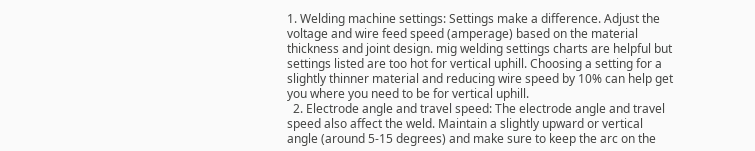1. Welding machine settings: Settings make a difference. Adjust the voltage and wire feed speed (amperage) based on the material thickness and joint design. mig welding settings charts are helpful but settings listed are too hot for vertical uphill. Choosing a setting for a slightly thinner material and reducing wire speed by 10% can help get you where you need to be for vertical uphill.
  2. Electrode angle and travel speed: The electrode angle and travel speed also affect the weld. Maintain a slightly upward or vertical angle (around 5-15 degrees) and make sure to keep the arc on the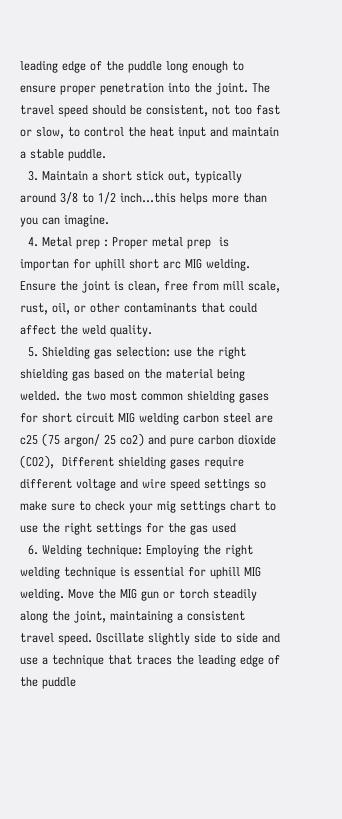leading edge of the puddle long enough to ensure proper penetration into the joint. The travel speed should be consistent, not too fast or slow, to control the heat input and maintain a stable puddle.
  3. Maintain a short stick out, typically around 3/8 to 1/2 inch...this helps more than you can imagine.
  4. Metal prep : Proper metal prep  is importan for uphill short arc MIG welding. Ensure the joint is clean, free from mill scale, rust, oil, or other contaminants that could affect the weld quality.
  5. Shielding gas selection: use the right shielding gas based on the material being welded. the two most common shielding gases for short circuit MIG welding carbon steel are c25 (75 argon/ 25 co2) and pure carbon dioxide (CO2),  Different shielding gases require different voltage and wire speed settings so make sure to check your mig settings chart to use the right settings for the gas used
  6. Welding technique: Employing the right welding technique is essential for uphill MIG welding. Move the MIG gun or torch steadily along the joint, maintaining a consistent travel speed. Oscillate slightly side to side and use a technique that traces the leading edge of the puddle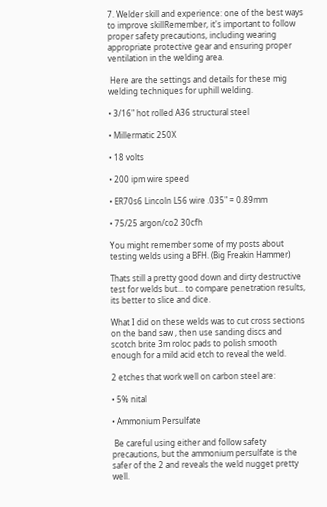7. Welder skill and experience: one of the best ways to improve skillRemember, it's important to follow proper safety precautions, including wearing appropriate protective gear and ensuring proper ventilation in the welding area.

 Here are the settings and details for these mig welding techniques for uphill welding.

• 3/16" hot rolled A36 structural steel

• Millermatic 250X

• 18 volts

• 200 ipm wire speed

• ER70s6 Lincoln L56 wire .035" = 0.89mm

• 75/25 argon/co2 30cfh

You might remember some of my posts about testing welds using a BFH. (Big Freakin Hammer)

Thats still a pretty good down and dirty destructive test for welds but... to compare penetration results, its better to slice and dice.

What I did on these welds was to cut cross sections on the band saw , then use sanding discs and scotch brite 3m roloc pads to polish smooth enough for a mild acid etch to reveal the weld.

2 etches that work well on carbon steel are:

• 5% nital

• Ammonium Persulfate

 Be careful using either and follow safety precautions, but the ammonium persulfate is the safer of the 2 and reveals the weld nugget pretty well.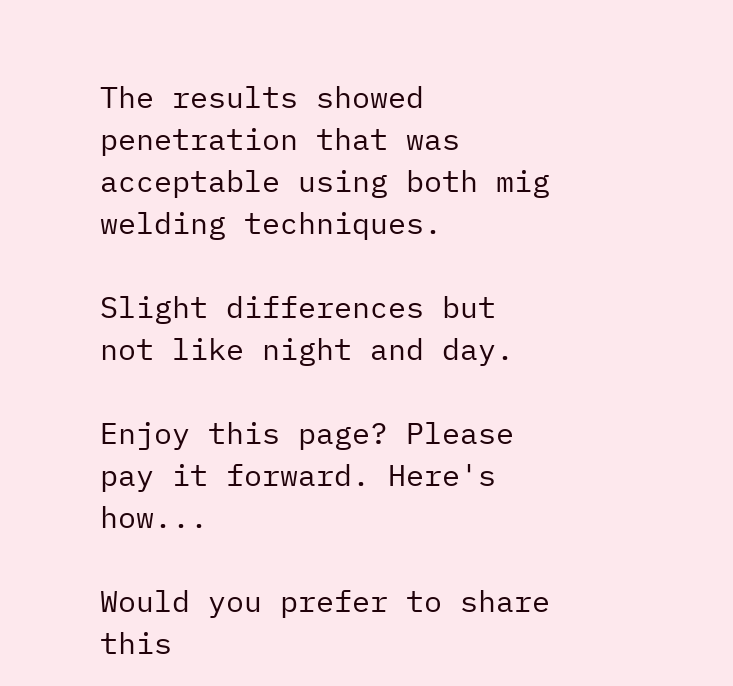The results showed penetration that was acceptable using both mig welding techniques.

Slight differences but not like night and day.

Enjoy this page? Please pay it forward. Here's how...

Would you prefer to share this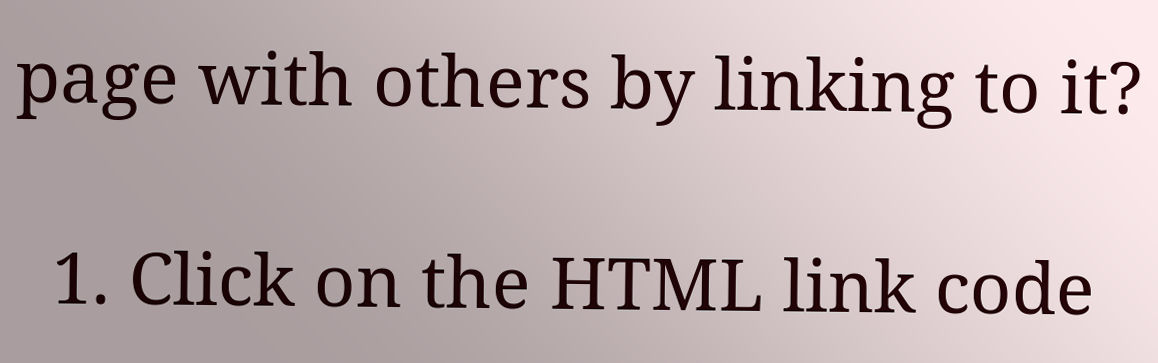page with others by linking to it?

  1. Click on the HTML link code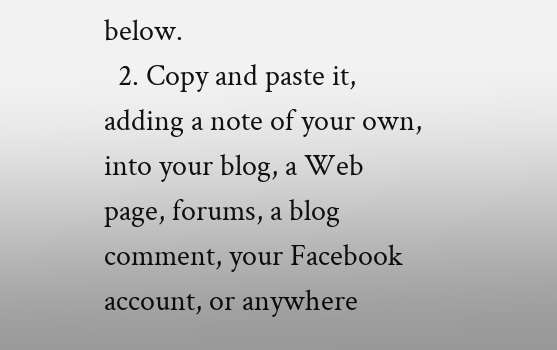below.
  2. Copy and paste it, adding a note of your own, into your blog, a Web page, forums, a blog comment, your Facebook account, or anywhere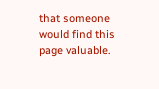that someone would find this page valuable.